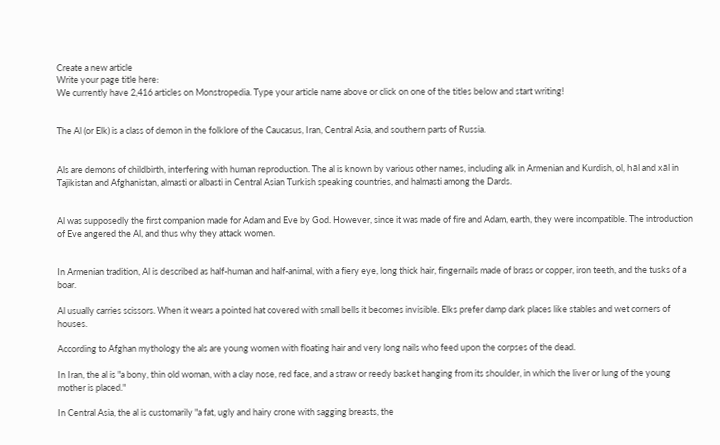Create a new article
Write your page title here:
We currently have 2,416 articles on Monstropedia. Type your article name above or click on one of the titles below and start writing!


The Al (or Elk) is a class of demon in the folklore of the Caucasus, Iran, Central Asia, and southern parts of Russia.


Als are demons of childbirth, interfering with human reproduction. The al is known by various other names, including alk in Armenian and Kurdish, ol, hāl and xāl in Tajikistan and Afghanistan, almasti or albasti in Central Asian Turkish speaking countries, and halmasti among the Dards.


Al was supposedly the first companion made for Adam and Eve by God. However, since it was made of fire and Adam, earth, they were incompatible. The introduction of Eve angered the Al, and thus why they attack women.


In Armenian tradition, Al is described as half-human and half-animal, with a fiery eye, long thick hair, fingernails made of brass or copper, iron teeth, and the tusks of a boar.

Al usually carries scissors. When it wears a pointed hat covered with small bells it becomes invisible. Elks prefer damp dark places like stables and wet corners of houses.

According to Afghan mythology the als are young women with floating hair and very long nails who feed upon the corpses of the dead.

In Iran, the al is "a bony, thin old woman, with a clay nose, red face, and a straw or reedy basket hanging from its shoulder, in which the liver or lung of the young mother is placed."

In Central Asia, the al is customarily "a fat, ugly and hairy crone with sagging breasts, the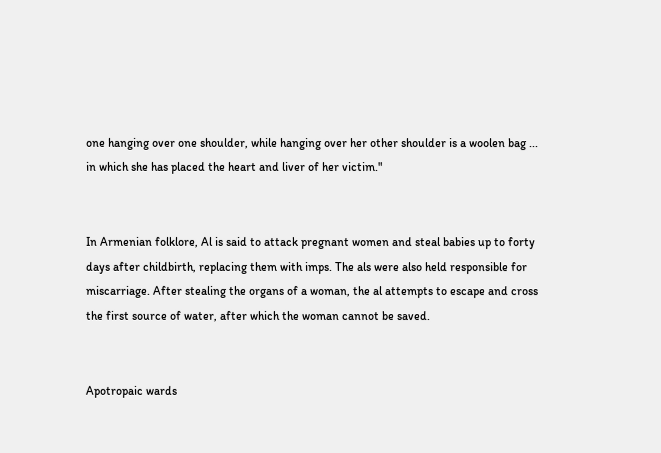one hanging over one shoulder, while hanging over her other shoulder is a woolen bag ... in which she has placed the heart and liver of her victim."


In Armenian folklore, Al is said to attack pregnant women and steal babies up to forty days after childbirth, replacing them with imps. The als were also held responsible for miscarriage. After stealing the organs of a woman, the al attempts to escape and cross the first source of water, after which the woman cannot be saved.


Apotropaic wards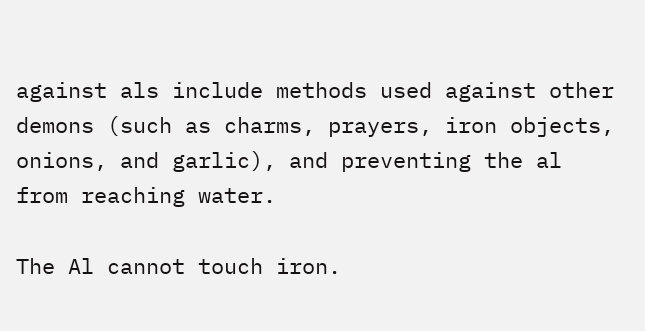against als include methods used against other demons (such as charms, prayers, iron objects, onions, and garlic), and preventing the al from reaching water.

The Al cannot touch iron.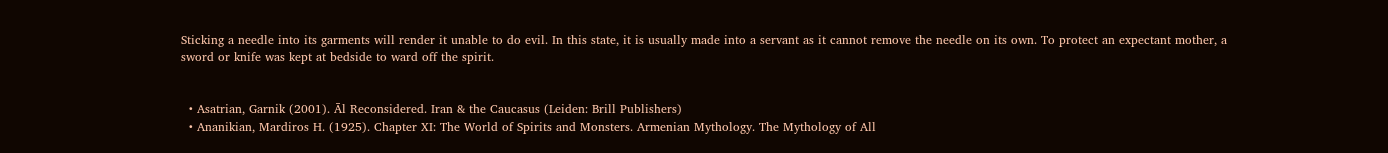Sticking a needle into its garments will render it unable to do evil. In this state, it is usually made into a servant as it cannot remove the needle on its own. To protect an expectant mother, a sword or knife was kept at bedside to ward off the spirit.


  • Asatrian, Garnik (2001). Āl Reconsidered. Iran & the Caucasus (Leiden: Brill Publishers)
  • Ananikian, Mardiros H. (1925). Chapter XI: The World of Spirits and Monsters. Armenian Mythology. The Mythology of All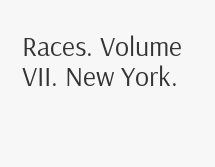Races. Volume VII. New York.